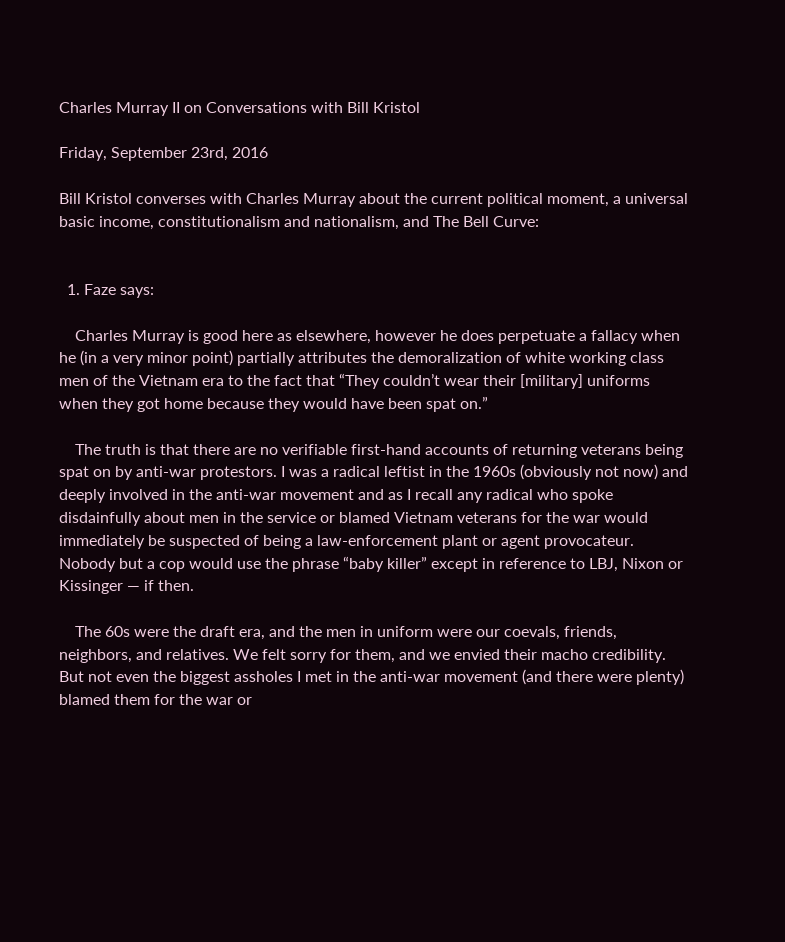Charles Murray II on Conversations with Bill Kristol

Friday, September 23rd, 2016

Bill Kristol converses with Charles Murray about the current political moment, a universal basic income, constitutionalism and nationalism, and The Bell Curve:


  1. Faze says:

    Charles Murray is good here as elsewhere, however he does perpetuate a fallacy when he (in a very minor point) partially attributes the demoralization of white working class men of the Vietnam era to the fact that “They couldn’t wear their [military] uniforms when they got home because they would have been spat on.”

    The truth is that there are no verifiable first-hand accounts of returning veterans being spat on by anti-war protestors. I was a radical leftist in the 1960s (obviously not now) and deeply involved in the anti-war movement and as I recall any radical who spoke disdainfully about men in the service or blamed Vietnam veterans for the war would immediately be suspected of being a law-enforcement plant or agent provocateur. Nobody but a cop would use the phrase “baby killer” except in reference to LBJ, Nixon or Kissinger — if then.

    The 60s were the draft era, and the men in uniform were our coevals, friends, neighbors, and relatives. We felt sorry for them, and we envied their macho credibility. But not even the biggest assholes I met in the anti-war movement (and there were plenty) blamed them for the war or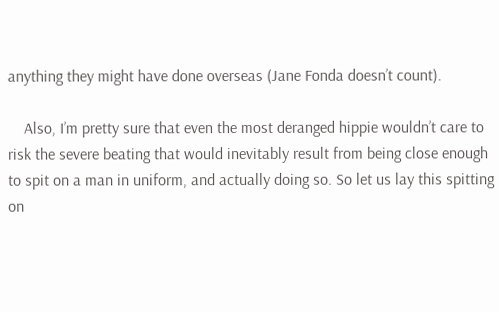anything they might have done overseas (Jane Fonda doesn’t count).

    Also, I’m pretty sure that even the most deranged hippie wouldn’t care to risk the severe beating that would inevitably result from being close enough to spit on a man in uniform, and actually doing so. So let us lay this spitting on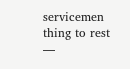servicemen thing to rest —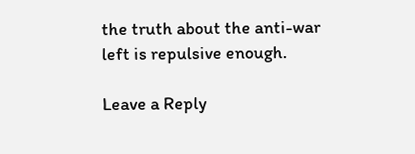the truth about the anti-war left is repulsive enough.

Leave a Reply